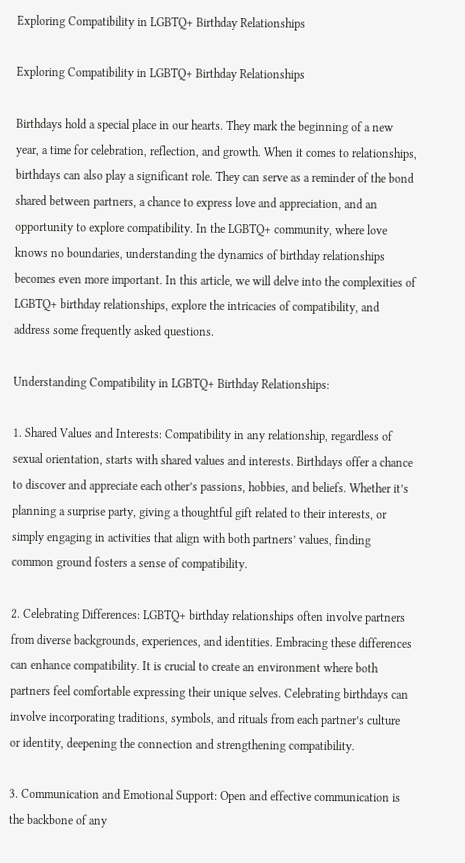Exploring Compatibility in LGBTQ+ Birthday Relationships

Exploring Compatibility in LGBTQ+ Birthday Relationships

Birthdays hold a special place in our hearts. They mark the beginning of a new year, a time for celebration, reflection, and growth. When it comes to relationships, birthdays can also play a significant role. They can serve as a reminder of the bond shared between partners, a chance to express love and appreciation, and an opportunity to explore compatibility. In the LGBTQ+ community, where love knows no boundaries, understanding the dynamics of birthday relationships becomes even more important. In this article, we will delve into the complexities of LGBTQ+ birthday relationships, explore the intricacies of compatibility, and address some frequently asked questions.

Understanding Compatibility in LGBTQ+ Birthday Relationships:

1. Shared Values and Interests: Compatibility in any relationship, regardless of sexual orientation, starts with shared values and interests. Birthdays offer a chance to discover and appreciate each other’s passions, hobbies, and beliefs. Whether it’s planning a surprise party, giving a thoughtful gift related to their interests, or simply engaging in activities that align with both partners’ values, finding common ground fosters a sense of compatibility.

2. Celebrating Differences: LGBTQ+ birthday relationships often involve partners from diverse backgrounds, experiences, and identities. Embracing these differences can enhance compatibility. It is crucial to create an environment where both partners feel comfortable expressing their unique selves. Celebrating birthdays can involve incorporating traditions, symbols, and rituals from each partner’s culture or identity, deepening the connection and strengthening compatibility.

3. Communication and Emotional Support: Open and effective communication is the backbone of any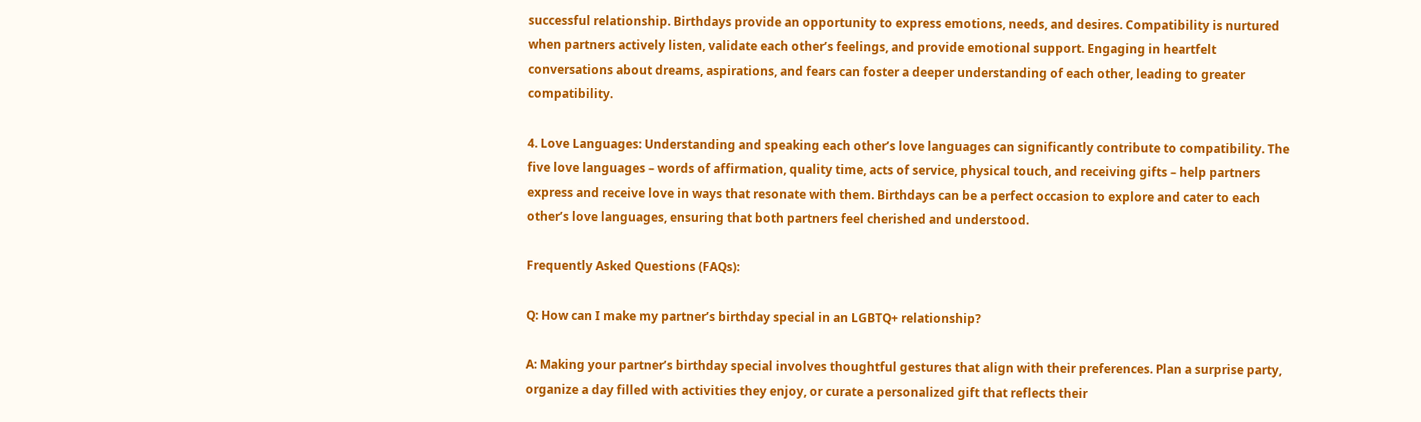successful relationship. Birthdays provide an opportunity to express emotions, needs, and desires. Compatibility is nurtured when partners actively listen, validate each other’s feelings, and provide emotional support. Engaging in heartfelt conversations about dreams, aspirations, and fears can foster a deeper understanding of each other, leading to greater compatibility.

4. Love Languages: Understanding and speaking each other’s love languages can significantly contribute to compatibility. The five love languages – words of affirmation, quality time, acts of service, physical touch, and receiving gifts – help partners express and receive love in ways that resonate with them. Birthdays can be a perfect occasion to explore and cater to each other’s love languages, ensuring that both partners feel cherished and understood.

Frequently Asked Questions (FAQs):

Q: How can I make my partner’s birthday special in an LGBTQ+ relationship?

A: Making your partner’s birthday special involves thoughtful gestures that align with their preferences. Plan a surprise party, organize a day filled with activities they enjoy, or curate a personalized gift that reflects their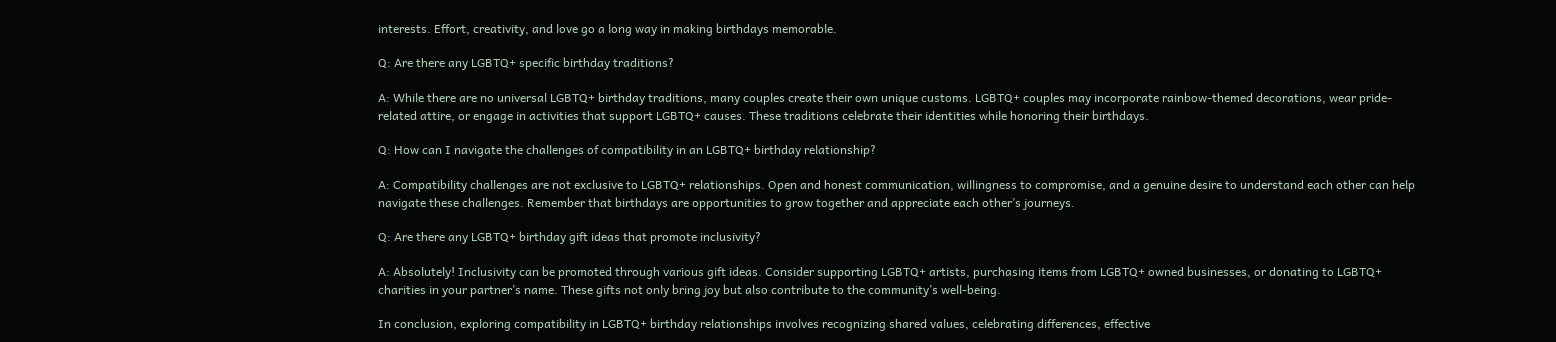interests. Effort, creativity, and love go a long way in making birthdays memorable.

Q: Are there any LGBTQ+ specific birthday traditions?

A: While there are no universal LGBTQ+ birthday traditions, many couples create their own unique customs. LGBTQ+ couples may incorporate rainbow-themed decorations, wear pride-related attire, or engage in activities that support LGBTQ+ causes. These traditions celebrate their identities while honoring their birthdays.

Q: How can I navigate the challenges of compatibility in an LGBTQ+ birthday relationship?

A: Compatibility challenges are not exclusive to LGBTQ+ relationships. Open and honest communication, willingness to compromise, and a genuine desire to understand each other can help navigate these challenges. Remember that birthdays are opportunities to grow together and appreciate each other’s journeys.

Q: Are there any LGBTQ+ birthday gift ideas that promote inclusivity?

A: Absolutely! Inclusivity can be promoted through various gift ideas. Consider supporting LGBTQ+ artists, purchasing items from LGBTQ+ owned businesses, or donating to LGBTQ+ charities in your partner’s name. These gifts not only bring joy but also contribute to the community’s well-being.

In conclusion, exploring compatibility in LGBTQ+ birthday relationships involves recognizing shared values, celebrating differences, effective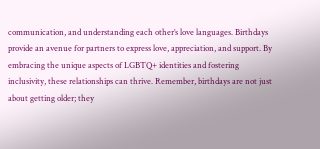communication, and understanding each other’s love languages. Birthdays provide an avenue for partners to express love, appreciation, and support. By embracing the unique aspects of LGBTQ+ identities and fostering inclusivity, these relationships can thrive. Remember, birthdays are not just about getting older; they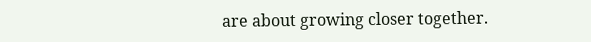are about growing closer together.